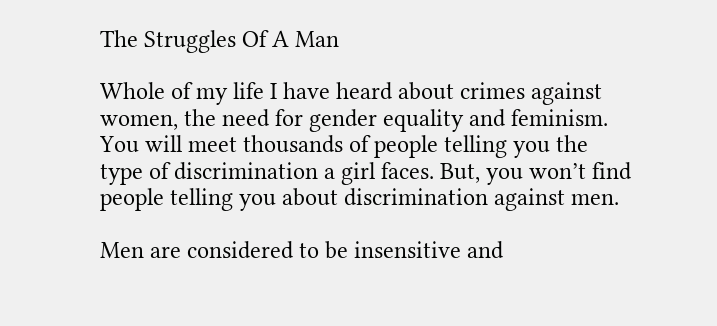The Struggles Of A Man

Whole of my life I have heard about crimes against women, the need for gender equality and feminism. You will meet thousands of people telling you the type of discrimination a girl faces. But, you won’t find  people telling you about discrimination against men.

Men are considered to be insensitive and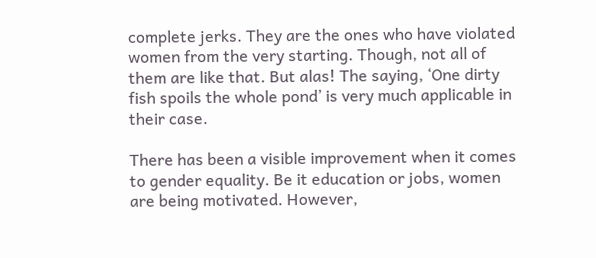complete jerks. They are the ones who have violated women from the very starting. Though, not all of them are like that. But alas! The saying, ‘One dirty fish spoils the whole pond’ is very much applicable in their case.

There has been a visible improvement when it comes to gender equality. Be it education or jobs, women are being motivated. However,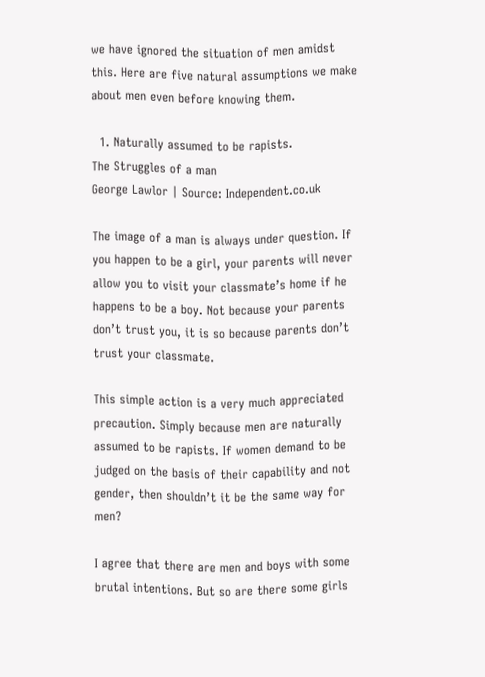we have ignored the situation of men amidst this. Here are five natural assumptions we make about men even before knowing them.

  1. Naturally assumed to be rapists.
The Struggles of a man
George Lawlor | Source: Independent.co.uk

The image of a man is always under question. If you happen to be a girl, your parents will never allow you to visit your classmate’s home if he happens to be a boy. Not because your parents don’t trust you, it is so because parents don’t trust your classmate.

This simple action is a very much appreciated precaution. Simply because men are naturally assumed to be rapists. If women demand to be judged on the basis of their capability and not gender, then shouldn’t it be the same way for men?

I agree that there are men and boys with some brutal intentions. But so are there some girls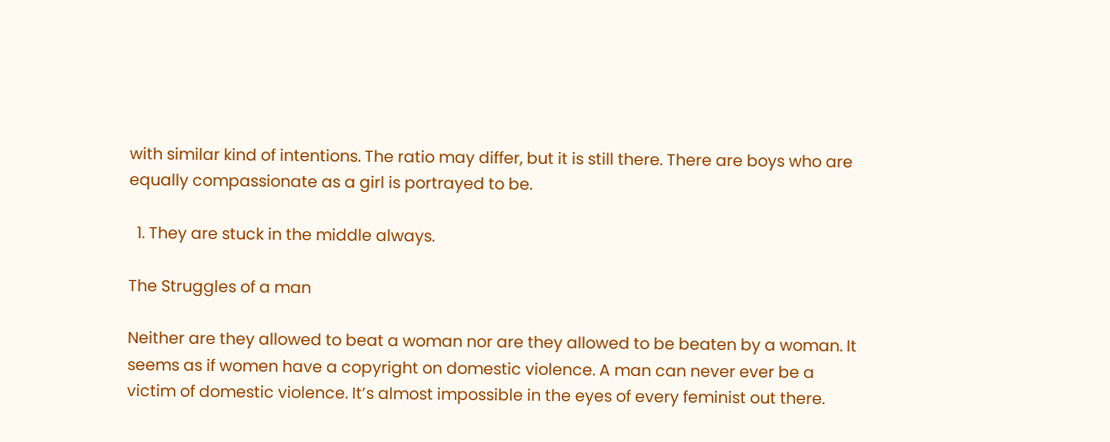with similar kind of intentions. The ratio may differ, but it is still there. There are boys who are equally compassionate as a girl is portrayed to be.

  1. They are stuck in the middle always.

The Struggles of a man

Neither are they allowed to beat a woman nor are they allowed to be beaten by a woman. It seems as if women have a copyright on domestic violence. A man can never ever be a victim of domestic violence. It’s almost impossible in the eyes of every feminist out there.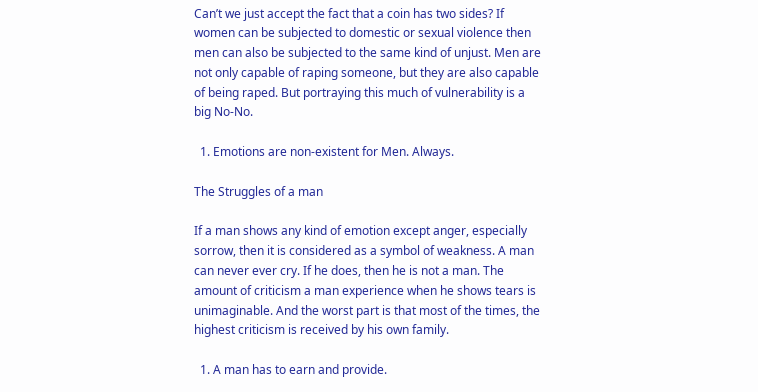Can’t we just accept the fact that a coin has two sides? If women can be subjected to domestic or sexual violence then men can also be subjected to the same kind of unjust. Men are not only capable of raping someone, but they are also capable of being raped. But portraying this much of vulnerability is a big No-No.

  1. Emotions are non-existent for Men. Always.

The Struggles of a man

If a man shows any kind of emotion except anger, especially sorrow, then it is considered as a symbol of weakness. A man can never ever cry. If he does, then he is not a man. The amount of criticism a man experience when he shows tears is unimaginable. And the worst part is that most of the times, the highest criticism is received by his own family.

  1. A man has to earn and provide.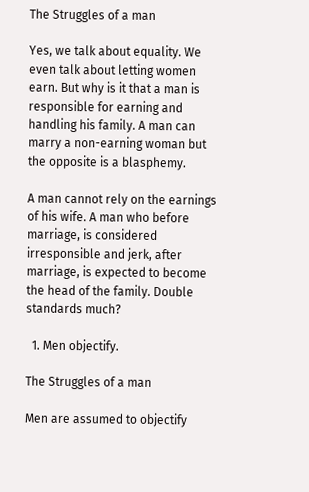The Struggles of a man

Yes, we talk about equality. We even talk about letting women earn. But why is it that a man is responsible for earning and handling his family. A man can marry a non-earning woman but the opposite is a blasphemy.

A man cannot rely on the earnings of his wife. A man who before marriage, is considered irresponsible and jerk, after marriage, is expected to become the head of the family. Double standards much?

  1. Men objectify.

The Struggles of a man

Men are assumed to objectify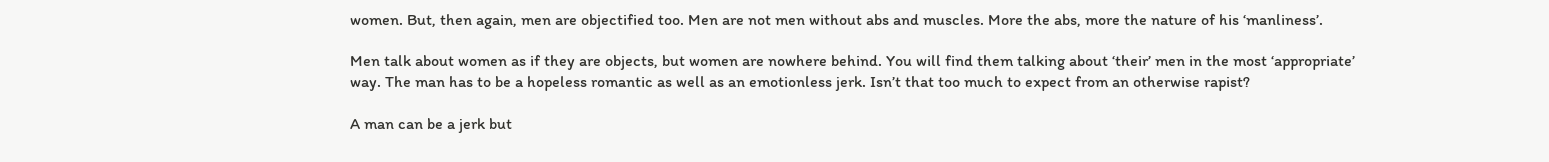women. But, then again, men are objectified too. Men are not men without abs and muscles. More the abs, more the nature of his ‘manliness’.

Men talk about women as if they are objects, but women are nowhere behind. You will find them talking about ‘their’ men in the most ‘appropriate’ way. The man has to be a hopeless romantic as well as an emotionless jerk. Isn’t that too much to expect from an otherwise rapist?

A man can be a jerk but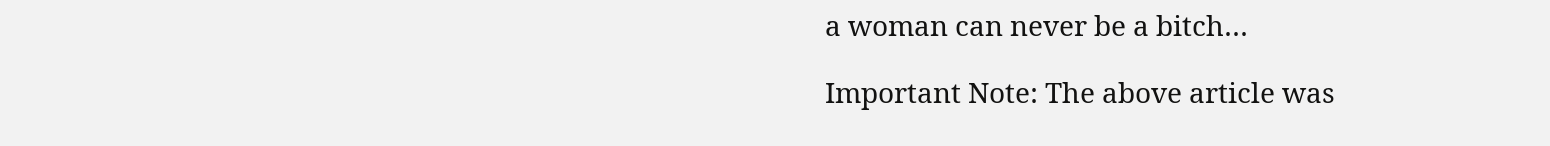a woman can never be a bitch…

Important Note: The above article was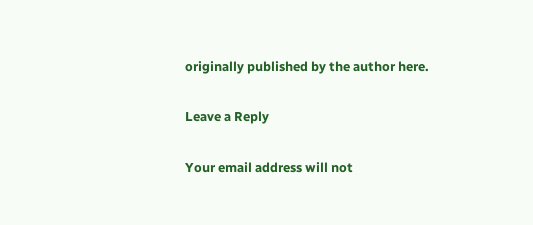originally published by the author here.

Leave a Reply

Your email address will not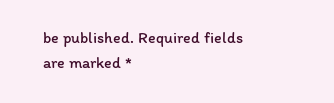be published. Required fields are marked *